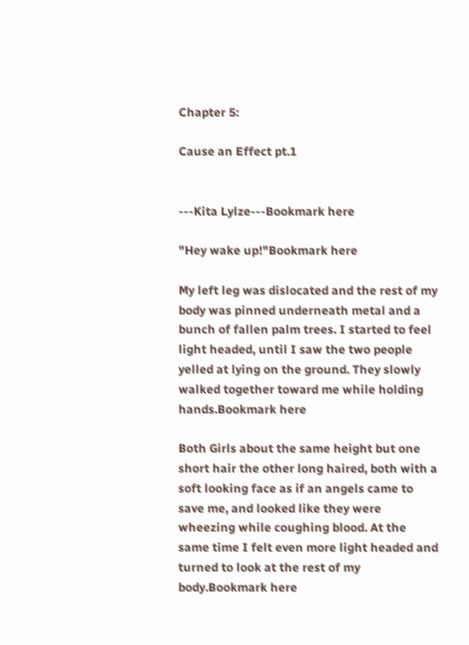Chapter 5:

Cause an Effect pt.1


---Kita Lylze---Bookmark here

"Hey wake up!"Bookmark here

My left leg was dislocated and the rest of my body was pinned underneath metal and a bunch of fallen palm trees. I started to feel light headed, until I saw the two people yelled at lying on the ground. They slowly walked together toward me while holding hands.Bookmark here

Both Girls about the same height but one short hair the other long haired, both with a soft looking face as if an angels came to save me, and looked like they were wheezing while coughing blood. At the same time I felt even more light headed and turned to look at the rest of my body.Bookmark here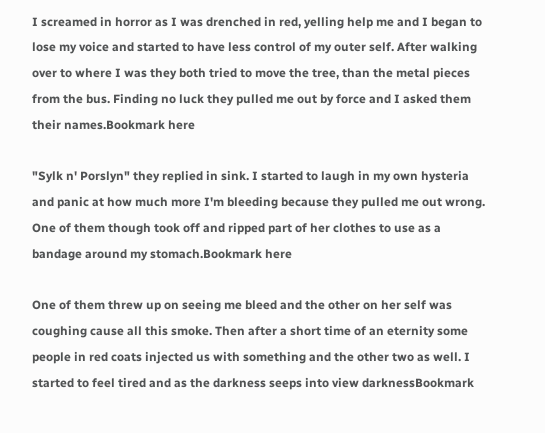I screamed in horror as I was drenched in red, yelling help me and I began to lose my voice and started to have less control of my outer self. After walking over to where I was they both tried to move the tree, than the metal pieces from the bus. Finding no luck they pulled me out by force and I asked them their names.Bookmark here

"Sylk n' Porslyn" they replied in sink. I started to laugh in my own hysteria and panic at how much more I'm bleeding because they pulled me out wrong. One of them though took off and ripped part of her clothes to use as a bandage around my stomach.Bookmark here

One of them threw up on seeing me bleed and the other on her self was coughing cause all this smoke. Then after a short time of an eternity some people in red coats injected us with something and the other two as well. I started to feel tired and as the darkness seeps into view darknessBookmark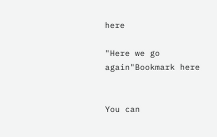here

"Here we go again"Bookmark here


You can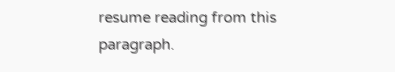resume reading from this paragraph.